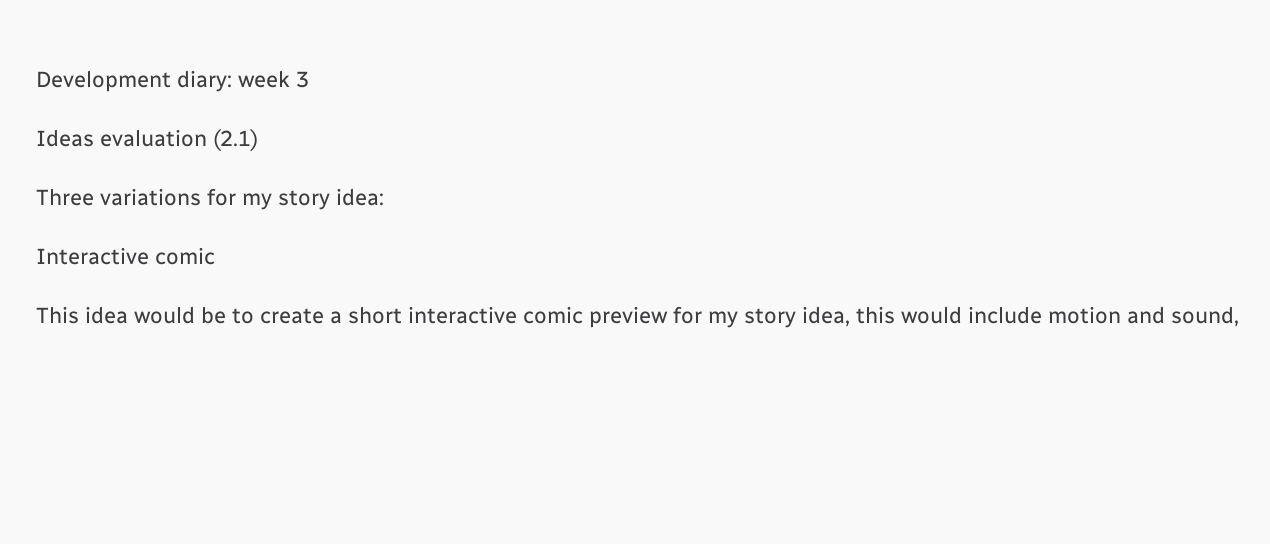Development diary: week 3

Ideas evaluation (2.1)

Three variations for my story idea:

Interactive comic

This idea would be to create a short interactive comic preview for my story idea, this would include motion and sound,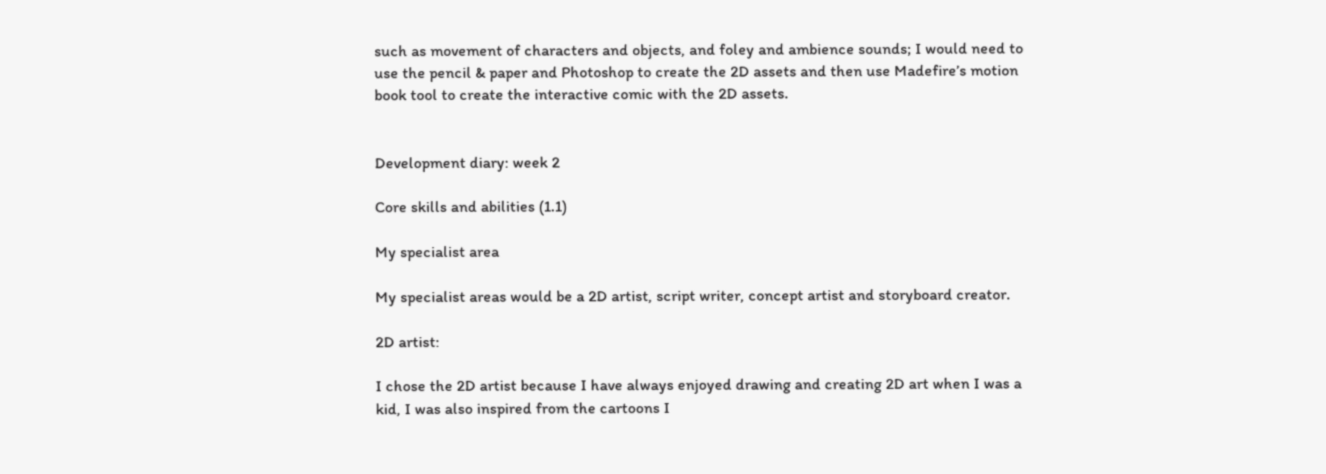such as movement of characters and objects, and foley and ambience sounds; I would need to use the pencil & paper and Photoshop to create the 2D assets and then use Madefire’s motion book tool to create the interactive comic with the 2D assets.


Development diary: week 2

Core skills and abilities (1.1)

My specialist area

My specialist areas would be a 2D artist, script writer, concept artist and storyboard creator.

2D artist:

I chose the 2D artist because I have always enjoyed drawing and creating 2D art when I was a kid, I was also inspired from the cartoons I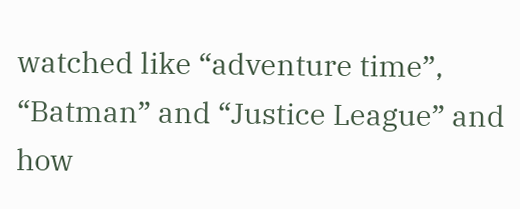watched like “adventure time”, “Batman” and “Justice League” and how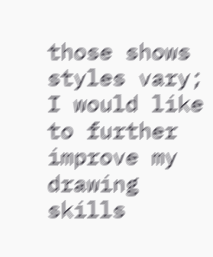those shows styles vary; I would like to further improve my drawing skills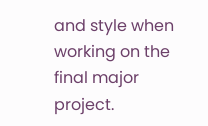and style when working on the final major project.